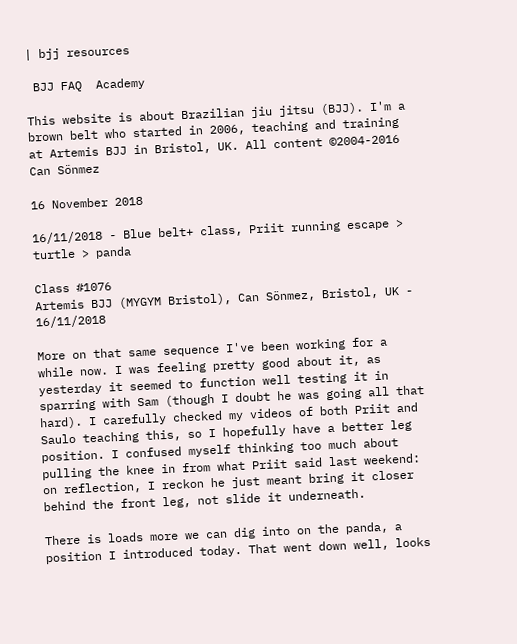| bjj resources

 BJJ FAQ  Academy

This website is about Brazilian jiu jitsu (BJJ). I'm a brown belt who started in 2006, teaching and training at Artemis BJJ in Bristol, UK. All content ©2004-2016 Can Sönmez

16 November 2018

16/11/2018 - Blue belt+ class, Priit running escape > turtle > panda

Class #1076
Artemis BJJ (MYGYM Bristol), Can Sönmez, Bristol, UK - 16/11/2018

More on that same sequence I've been working for a while now. I was feeling pretty good about it, as yesterday it seemed to function well testing it in sparring with Sam (though I doubt he was going all that hard). I carefully checked my videos of both Priit and Saulo teaching this, so I hopefully have a better leg position. I confused myself thinking too much about pulling the knee in from what Priit said last weekend: on reflection, I reckon he just meant bring it closer behind the front leg, not slide it underneath.

There is loads more we can dig into on the panda, a position I introduced today. That went down well, looks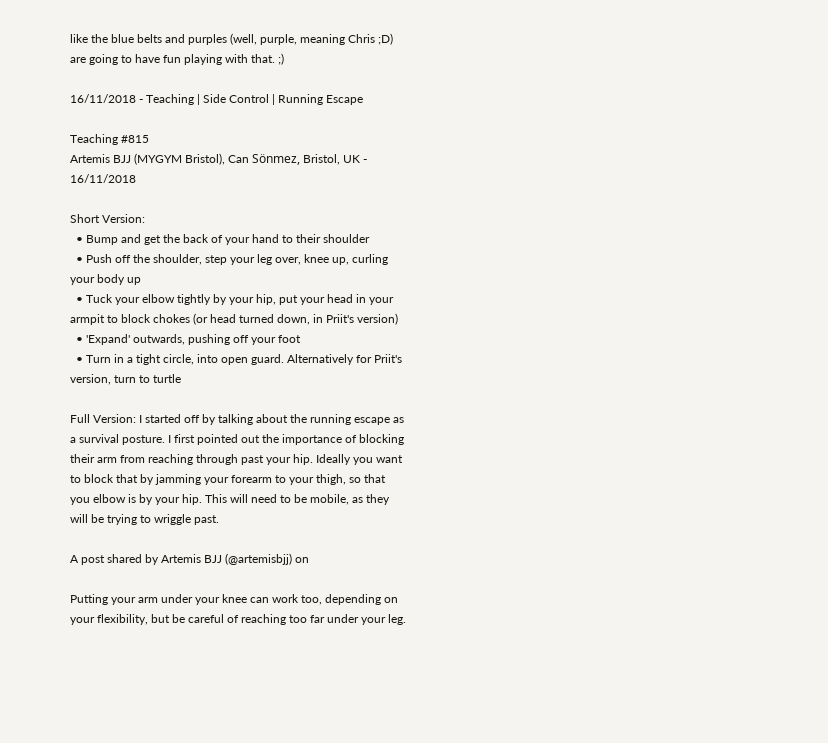like the blue belts and purples (well, purple, meaning Chris ;D) are going to have fun playing with that. ;)

16/11/2018 - Teaching | Side Control | Running Escape

Teaching #815
Artemis BJJ (MYGYM Bristol), Can Sönmez, Bristol, UK - 16/11/2018

Short Version:
  • Bump and get the back of your hand to their shoulder
  • Push off the shoulder, step your leg over, knee up, curling your body up
  • Tuck your elbow tightly by your hip, put your head in your armpit to block chokes (or head turned down, in Priit's version)
  • 'Expand' outwards, pushing off your foot
  • Turn in a tight circle, into open guard. Alternatively for Priit's version, turn to turtle

Full Version: I started off by talking about the running escape as a survival posture. I first pointed out the importance of blocking their arm from reaching through past your hip. Ideally you want to block that by jamming your forearm to your thigh, so that you elbow is by your hip. This will need to be mobile, as they will be trying to wriggle past.

A post shared by Artemis BJJ (@artemisbjj) on

Putting your arm under your knee can work too, depending on your flexibility, but be careful of reaching too far under your leg.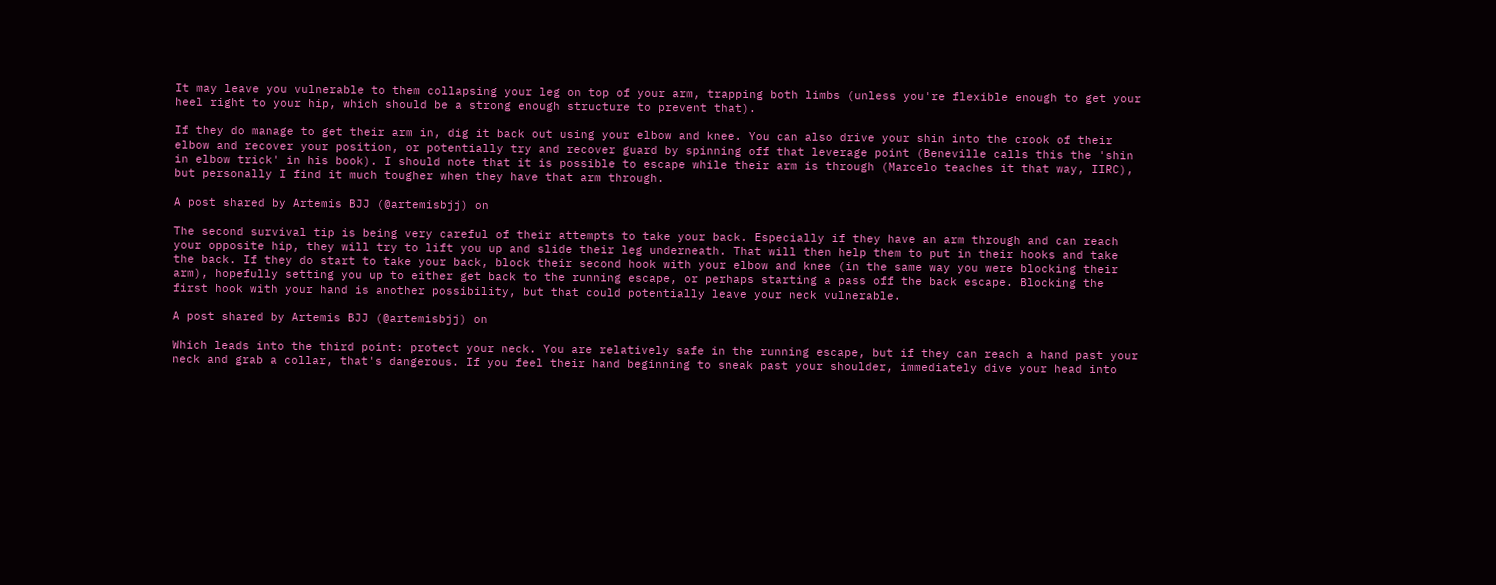It may leave you vulnerable to them collapsing your leg on top of your arm, trapping both limbs (unless you're flexible enough to get your heel right to your hip, which should be a strong enough structure to prevent that).

If they do manage to get their arm in, dig it back out using your elbow and knee. You can also drive your shin into the crook of their elbow and recover your position, or potentially try and recover guard by spinning off that leverage point (Beneville calls this the 'shin in elbow trick' in his book). I should note that it is possible to escape while their arm is through (Marcelo teaches it that way, IIRC), but personally I find it much tougher when they have that arm through.

A post shared by Artemis BJJ (@artemisbjj) on

The second survival tip is being very careful of their attempts to take your back. Especially if they have an arm through and can reach your opposite hip, they will try to lift you up and slide their leg underneath. That will then help them to put in their hooks and take the back. If they do start to take your back, block their second hook with your elbow and knee (in the same way you were blocking their arm), hopefully setting you up to either get back to the running escape, or perhaps starting a pass off the back escape. Blocking the first hook with your hand is another possibility, but that could potentially leave your neck vulnerable.

A post shared by Artemis BJJ (@artemisbjj) on

Which leads into the third point: protect your neck. You are relatively safe in the running escape, but if they can reach a hand past your neck and grab a collar, that's dangerous. If you feel their hand beginning to sneak past your shoulder, immediately dive your head into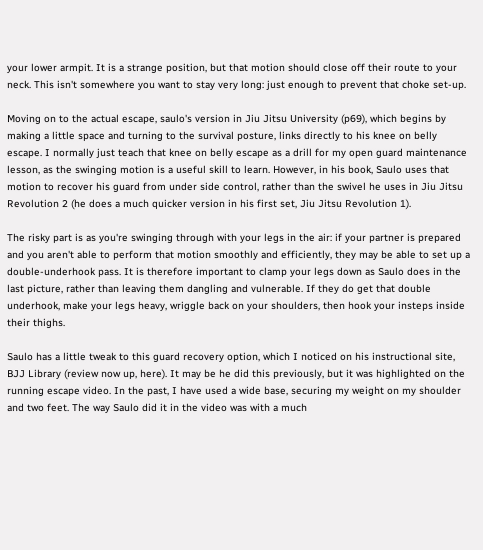your lower armpit. It is a strange position, but that motion should close off their route to your neck. This isn't somewhere you want to stay very long: just enough to prevent that choke set-up.

Moving on to the actual escape, saulo's version in Jiu Jitsu University (p69), which begins by making a little space and turning to the survival posture, links directly to his knee on belly escape. I normally just teach that knee on belly escape as a drill for my open guard maintenance lesson, as the swinging motion is a useful skill to learn. However, in his book, Saulo uses that motion to recover his guard from under side control, rather than the swivel he uses in Jiu Jitsu Revolution 2 (he does a much quicker version in his first set, Jiu Jitsu Revolution 1).

The risky part is as you're swinging through with your legs in the air: if your partner is prepared and you aren't able to perform that motion smoothly and efficiently, they may be able to set up a double-underhook pass. It is therefore important to clamp your legs down as Saulo does in the last picture, rather than leaving them dangling and vulnerable. If they do get that double underhook, make your legs heavy, wriggle back on your shoulders, then hook your insteps inside their thighs.

Saulo has a little tweak to this guard recovery option, which I noticed on his instructional site, BJJ Library (review now up, here). It may be he did this previously, but it was highlighted on the running escape video. In the past, I have used a wide base, securing my weight on my shoulder and two feet. The way Saulo did it in the video was with a much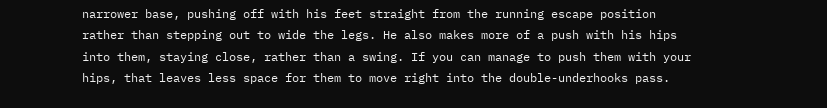narrower base, pushing off with his feet straight from the running escape position rather than stepping out to wide the legs. He also makes more of a push with his hips into them, staying close, rather than a swing. If you can manage to push them with your hips, that leaves less space for them to move right into the double-underhooks pass.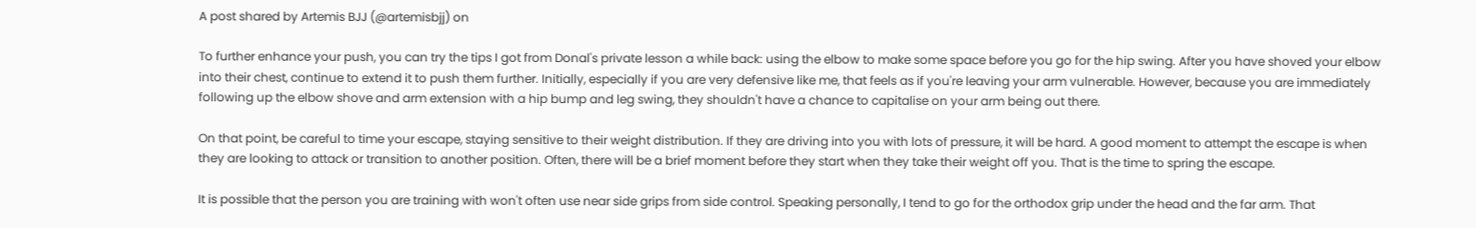A post shared by Artemis BJJ (@artemisbjj) on

To further enhance your push, you can try the tips I got from Donal's private lesson a while back: using the elbow to make some space before you go for the hip swing. After you have shoved your elbow into their chest, continue to extend it to push them further. Initially, especially if you are very defensive like me, that feels as if you're leaving your arm vulnerable. However, because you are immediately following up the elbow shove and arm extension with a hip bump and leg swing, they shouldn't have a chance to capitalise on your arm being out there.

On that point, be careful to time your escape, staying sensitive to their weight distribution. If they are driving into you with lots of pressure, it will be hard. A good moment to attempt the escape is when they are looking to attack or transition to another position. Often, there will be a brief moment before they start when they take their weight off you. That is the time to spring the escape.

It is possible that the person you are training with won't often use near side grips from side control. Speaking personally, I tend to go for the orthodox grip under the head and the far arm. That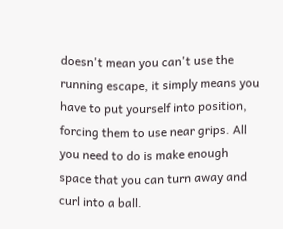doesn't mean you can't use the running escape, it simply means you have to put yourself into position, forcing them to use near grips. All you need to do is make enough space that you can turn away and curl into a ball.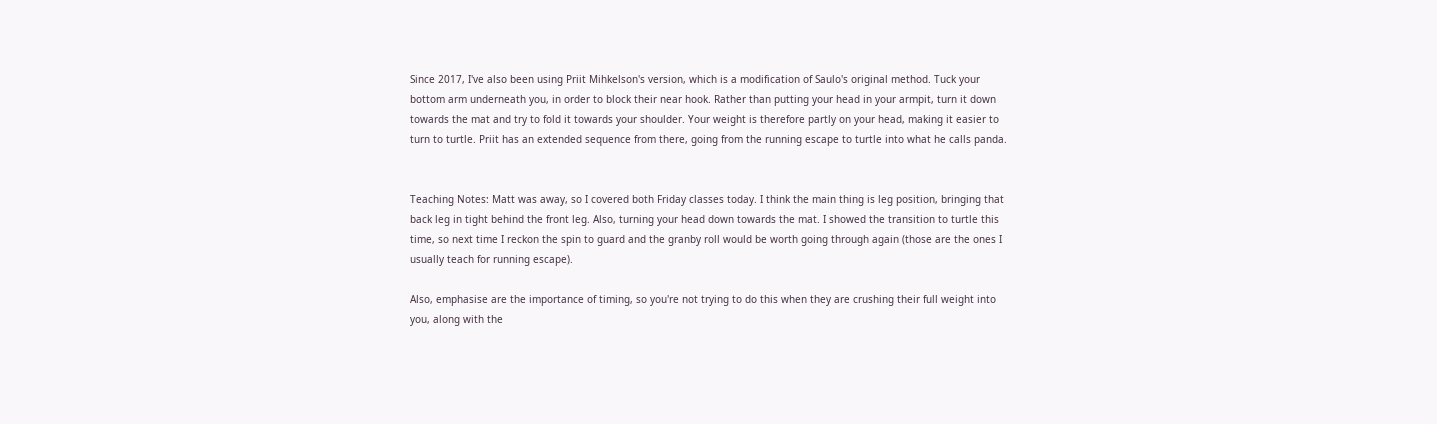Since 2017, I've also been using Priit Mihkelson's version, which is a modification of Saulo's original method. Tuck your bottom arm underneath you, in order to block their near hook. Rather than putting your head in your armpit, turn it down towards the mat and try to fold it towards your shoulder. Your weight is therefore partly on your head, making it easier to turn to turtle. Priit has an extended sequence from there, going from the running escape to turtle into what he calls panda.


Teaching Notes: Matt was away, so I covered both Friday classes today. I think the main thing is leg position, bringing that back leg in tight behind the front leg. Also, turning your head down towards the mat. I showed the transition to turtle this time, so next time I reckon the spin to guard and the granby roll would be worth going through again (those are the ones I usually teach for running escape).

Also, emphasise are the importance of timing, so you're not trying to do this when they are crushing their full weight into you, along with the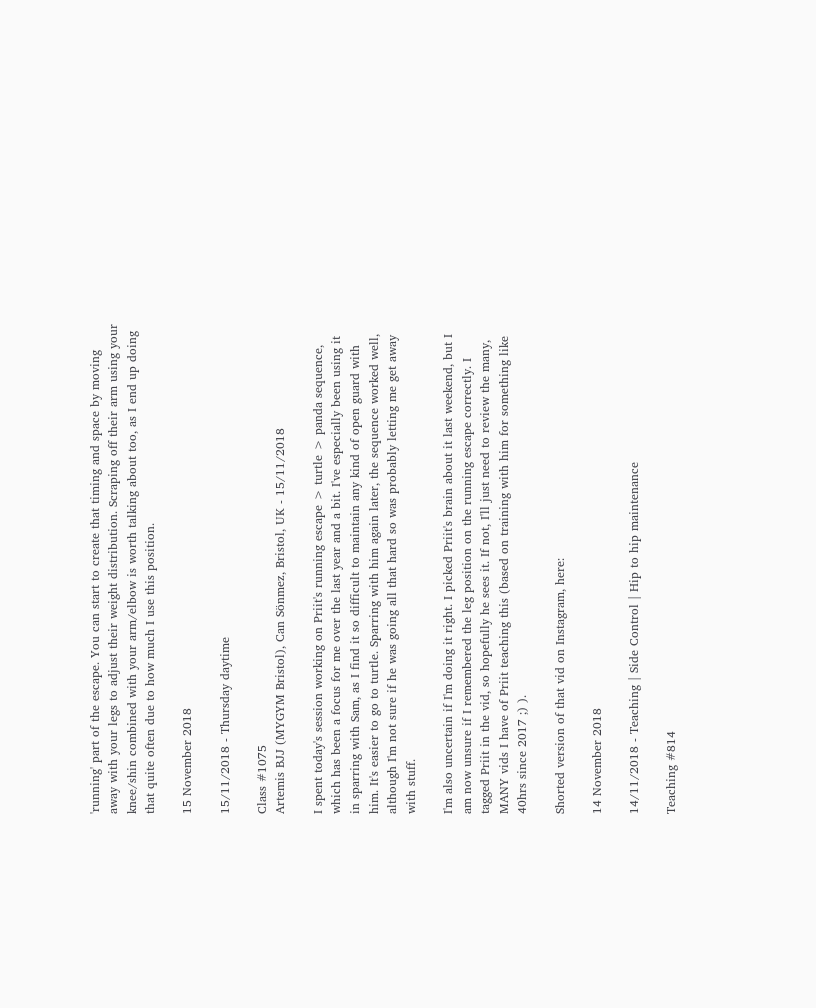'running' part of the escape. You can start to create that timing and space by moving away with your legs to adjust their weight distribution. Scraping off their arm using your knee/shin combined with your arm/elbow is worth talking about too, as I end up doing that quite often due to how much I use this position.

15 November 2018

15/11/2018 - Thursday daytime

Class #1075
Artemis BJJ (MYGYM Bristol), Can Sönmez, Bristol, UK - 15/11/2018

I spent today's session working on Priit's running escape > turtle > panda sequence, which has been a focus for me over the last year and a bit. I've especially been using it in sparring with Sam, as I find it so difficult to maintain any kind of open guard with him. It's easier to go to turtle. Sparring with him again later, the sequence worked well, although I'm not sure if he was going all that hard so was probably letting me get away with stuff.

I'm also uncertain if I'm doing it right. I picked Priit's brain about it last weekend, but I am now unsure if I remembered the leg position on the running escape correctly. I tagged Priit in the vid, so hopefully he sees it. If not, I'll just need to review the many, MANY vids I have of Priit teaching this (based on training with him for something like 40hrs since 2017 ;) ).

Shorted version of that vid on Instagram, here:

14 November 2018

14/11/2018 - Teaching | Side Control | Hip to hip maintenance

Teaching #814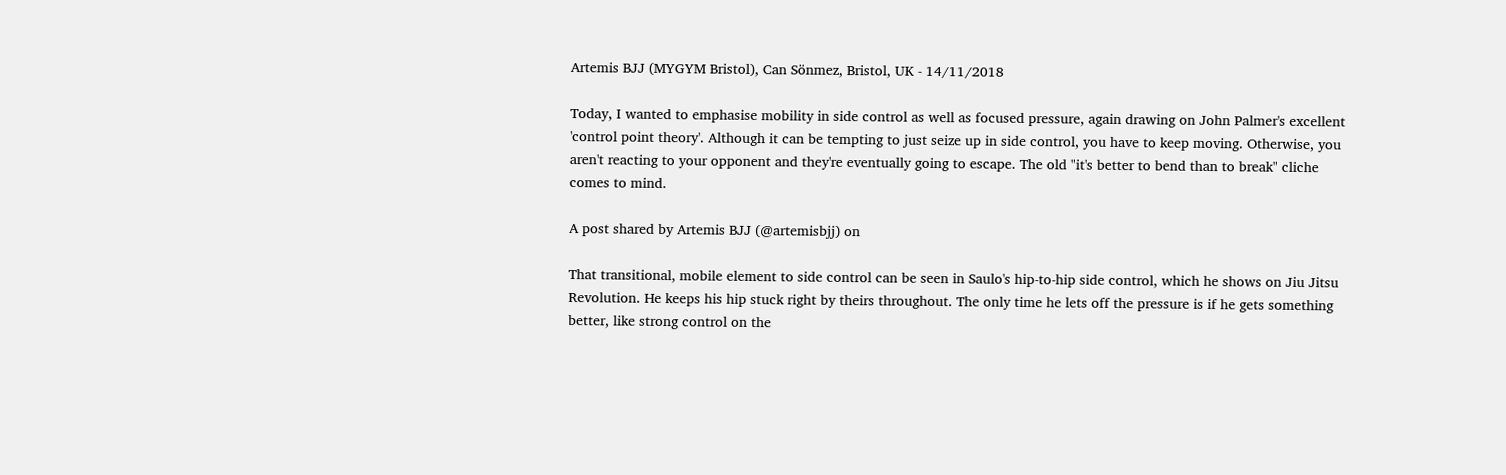Artemis BJJ (MYGYM Bristol), Can Sönmez, Bristol, UK - 14/11/2018

Today, I wanted to emphasise mobility in side control as well as focused pressure, again drawing on John Palmer's excellent 'control point theory'. Although it can be tempting to just seize up in side control, you have to keep moving. Otherwise, you aren't reacting to your opponent and they're eventually going to escape. The old "it's better to bend than to break" cliche comes to mind.

A post shared by Artemis BJJ (@artemisbjj) on

That transitional, mobile element to side control can be seen in Saulo's hip-to-hip side control, which he shows on Jiu Jitsu Revolution. He keeps his hip stuck right by theirs throughout. The only time he lets off the pressure is if he gets something better, like strong control on the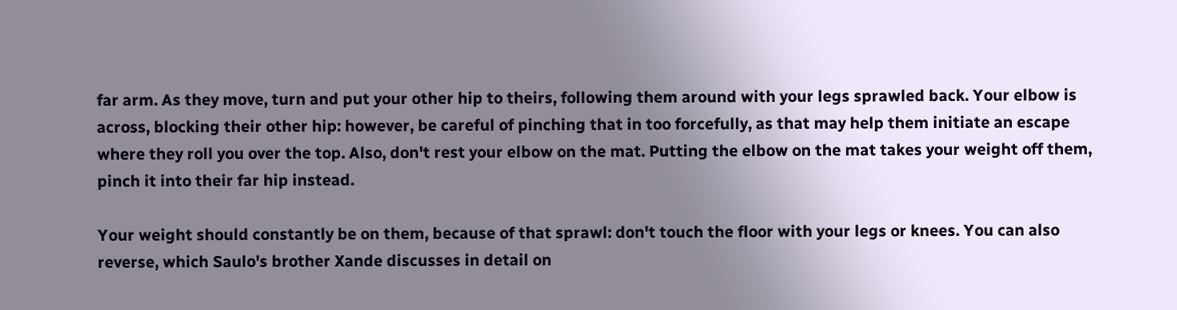far arm. As they move, turn and put your other hip to theirs, following them around with your legs sprawled back. Your elbow is across, blocking their other hip: however, be careful of pinching that in too forcefully, as that may help them initiate an escape where they roll you over the top. Also, don't rest your elbow on the mat. Putting the elbow on the mat takes your weight off them, pinch it into their far hip instead.

Your weight should constantly be on them, because of that sprawl: don't touch the floor with your legs or knees. You can also reverse, which Saulo's brother Xande discusses in detail on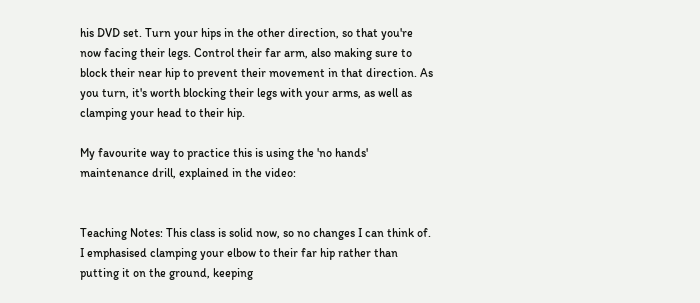his DVD set. Turn your hips in the other direction, so that you're now facing their legs. Control their far arm, also making sure to block their near hip to prevent their movement in that direction. As you turn, it's worth blocking their legs with your arms, as well as clamping your head to their hip.

My favourite way to practice this is using the 'no hands' maintenance drill, explained in the video:


Teaching Notes: This class is solid now, so no changes I can think of. I emphasised clamping your elbow to their far hip rather than putting it on the ground, keeping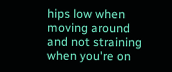hips low when moving around and not straining when you're on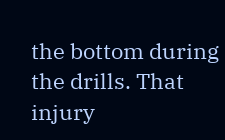the bottom during the drills. That injury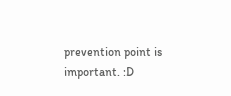prevention point is important. :D